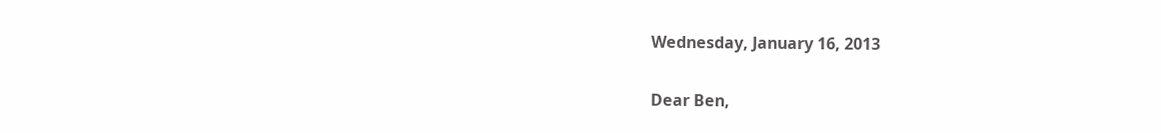Wednesday, January 16, 2013

Dear Ben,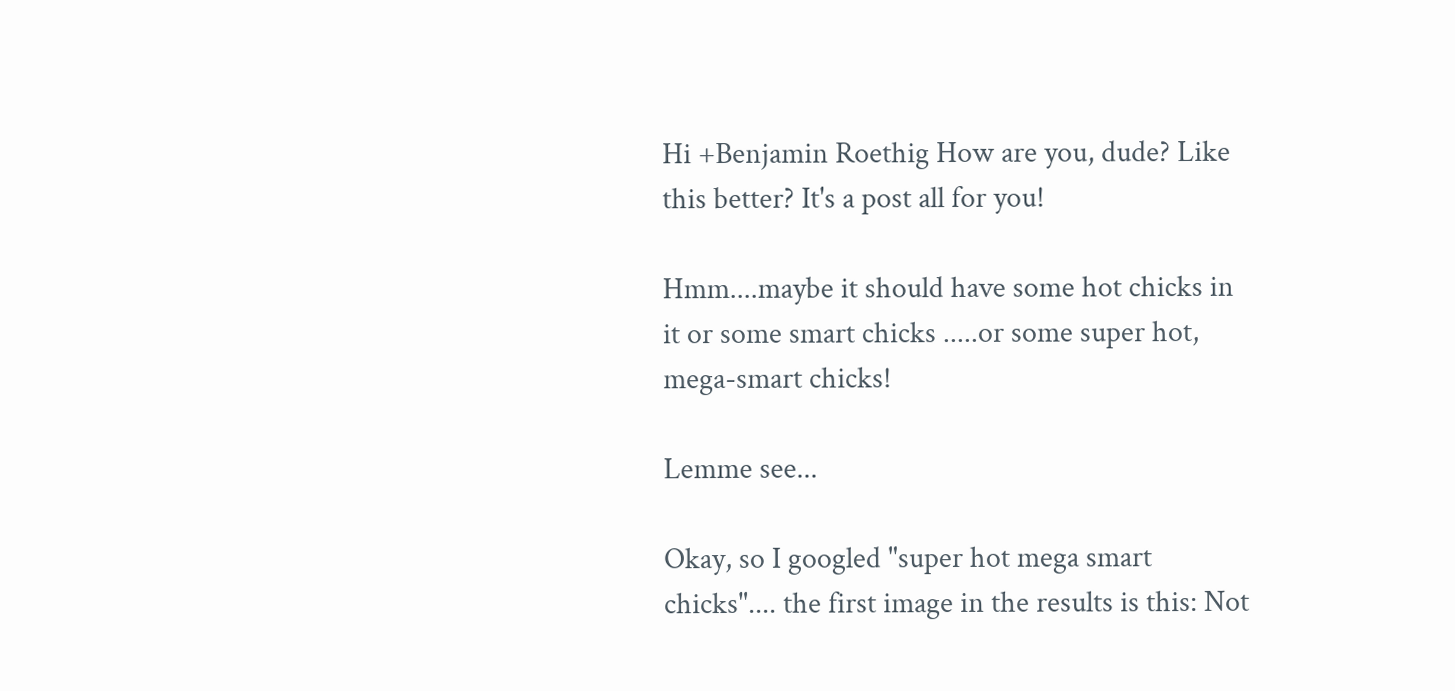Hi +Benjamin Roethig How are you, dude? Like this better? It's a post all for you!

Hmm....maybe it should have some hot chicks in it or some smart chicks .....or some super hot, mega-smart chicks!

Lemme see...

Okay, so I googled "super hot mega smart chicks".... the first image in the results is this: Not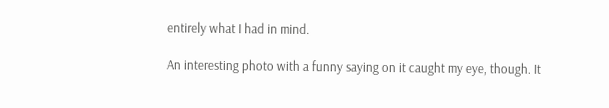entirely what I had in mind.

An interesting photo with a funny saying on it caught my eye, though. It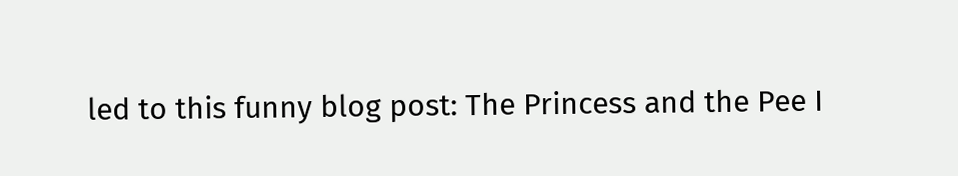led to this funny blog post: The Princess and the Pee I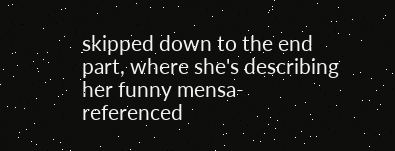skipped down to the end part, where she's describing her funny mensa-referenced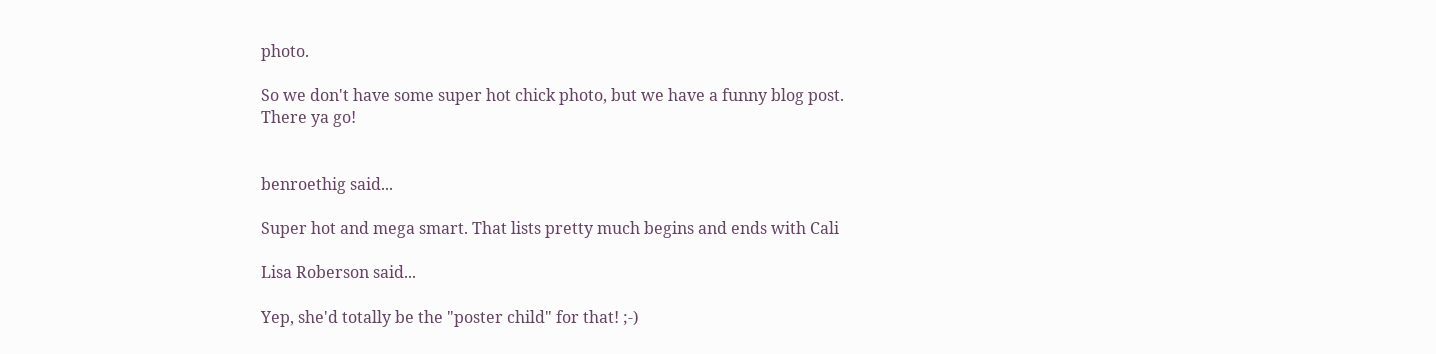photo.

So we don't have some super hot chick photo, but we have a funny blog post. There ya go!


benroethig said...

Super hot and mega smart. That lists pretty much begins and ends with Cali

Lisa Roberson said...

Yep, she'd totally be the "poster child" for that! ;-)